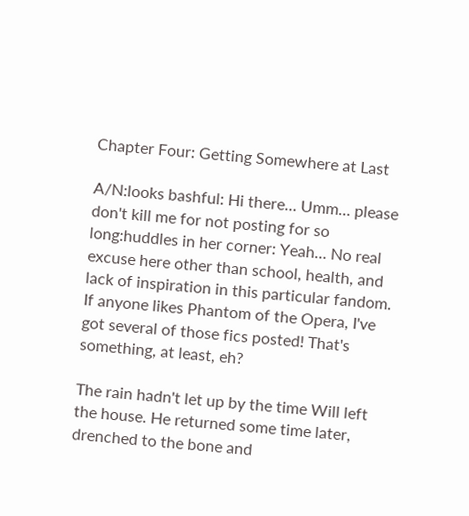Chapter Four: Getting Somewhere at Last

A/N:looks bashful: Hi there… Umm… please don't kill me for not posting for so long:huddles in her corner: Yeah… No real excuse here other than school, health, and lack of inspiration in this particular fandom. If anyone likes Phantom of the Opera, I've got several of those fics posted! That's something, at least, eh?

The rain hadn't let up by the time Will left the house. He returned some time later, drenched to the bone and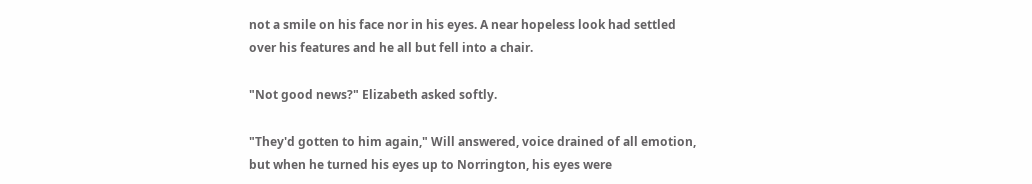not a smile on his face nor in his eyes. A near hopeless look had settled over his features and he all but fell into a chair.

"Not good news?" Elizabeth asked softly.

"They'd gotten to him again," Will answered, voice drained of all emotion, but when he turned his eyes up to Norrington, his eyes were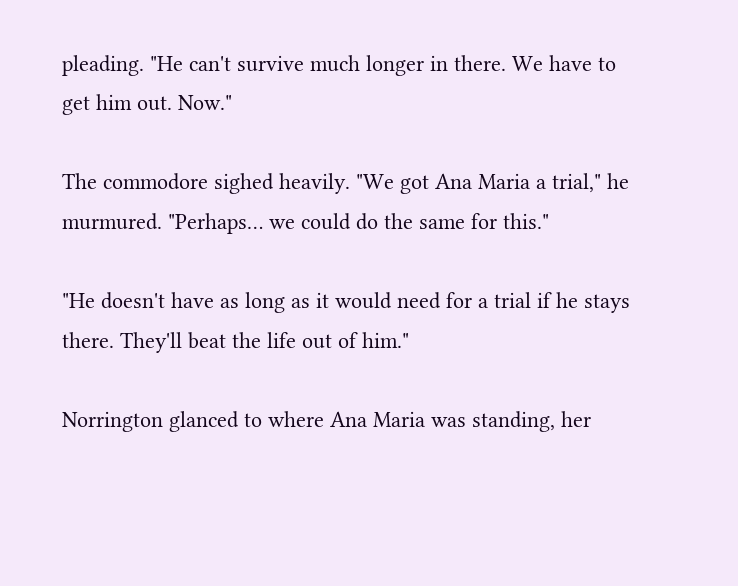pleading. "He can't survive much longer in there. We have to get him out. Now."

The commodore sighed heavily. "We got Ana Maria a trial," he murmured. "Perhaps… we could do the same for this."

"He doesn't have as long as it would need for a trial if he stays there. They'll beat the life out of him."

Norrington glanced to where Ana Maria was standing, her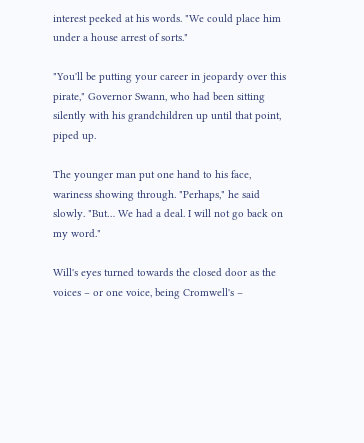interest peeked at his words. "We could place him under a house arrest of sorts."

"You'll be putting your career in jeopardy over this pirate," Governor Swann, who had been sitting silently with his grandchildren up until that point, piped up.

The younger man put one hand to his face, wariness showing through. "Perhaps," he said slowly. "But… We had a deal. I will not go back on my word."

Will's eyes turned towards the closed door as the voices – or one voice, being Cromwell's –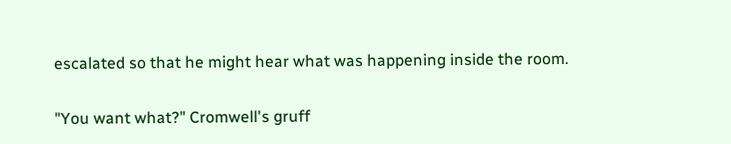escalated so that he might hear what was happening inside the room.

"You want what?" Cromwell's gruff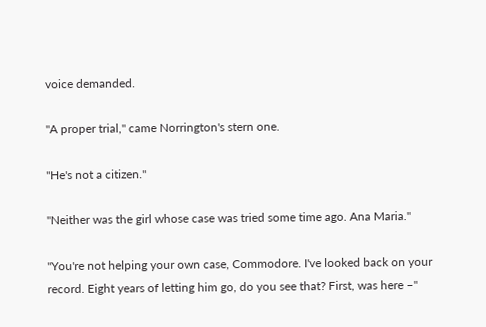voice demanded.

"A proper trial," came Norrington's stern one.

"He's not a citizen."

"Neither was the girl whose case was tried some time ago. Ana Maria."

"You're not helping your own case, Commodore. I've looked back on your record. Eight years of letting him go, do you see that? First, was here –"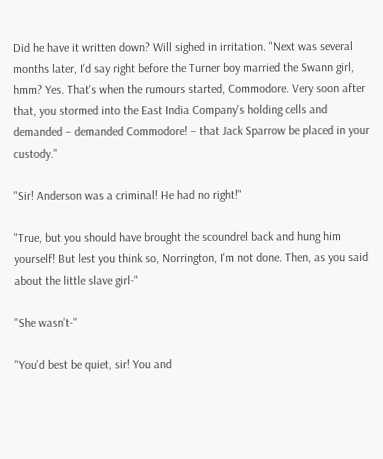Did he have it written down? Will sighed in irritation. "Next was several months later, I'd say right before the Turner boy married the Swann girl, hmm? Yes. That's when the rumours started, Commodore. Very soon after that, you stormed into the East India Company's holding cells and demanded – demanded Commodore! – that Jack Sparrow be placed in your custody."

"Sir! Anderson was a criminal! He had no right!"

"True, but you should have brought the scoundrel back and hung him yourself! But lest you think so, Norrington, I'm not done. Then, as you said about the little slave girl-"

"She wasn't-"

"You'd best be quiet, sir! You and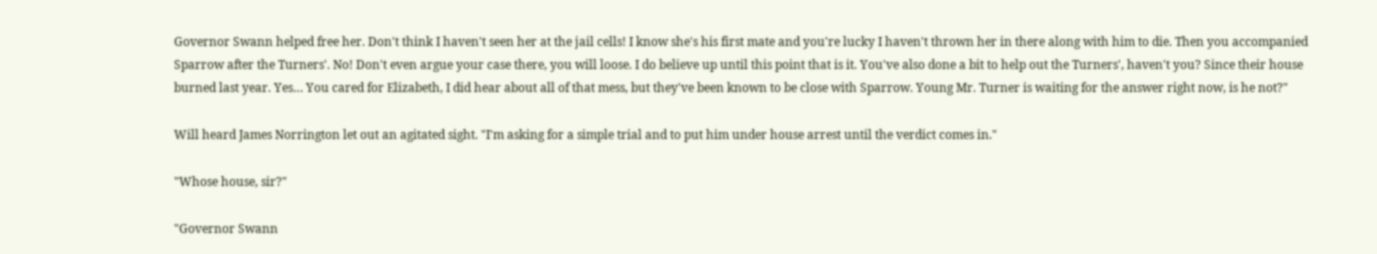Governor Swann helped free her. Don't think I haven't seen her at the jail cells! I know she's his first mate and you're lucky I haven't thrown her in there along with him to die. Then you accompanied Sparrow after the Turners'. No! Don't even argue your case there, you will loose. I do believe up until this point that is it. You've also done a bit to help out the Turners', haven't you? Since their house burned last year. Yes… You cared for Elizabeth, I did hear about all of that mess, but they've been known to be close with Sparrow. Young Mr. Turner is waiting for the answer right now, is he not?"

Will heard James Norrington let out an agitated sight. "I'm asking for a simple trial and to put him under house arrest until the verdict comes in."

"Whose house, sir?"

"Governor Swann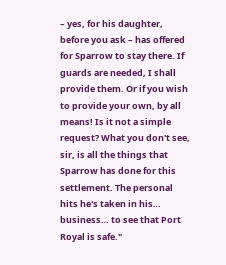– yes, for his daughter, before you ask – has offered for Sparrow to stay there. If guards are needed, I shall provide them. Or if you wish to provide your own, by all means! Is it not a simple request? What you don't see, sir, is all the things that Sparrow has done for this settlement. The personal hits he's taken in his… business… to see that Port Royal is safe."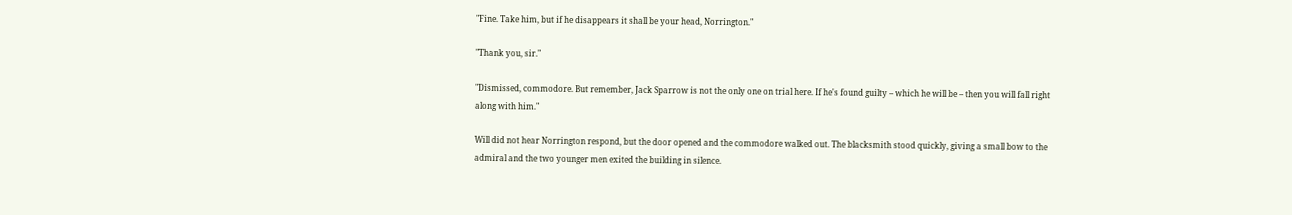"Fine. Take him, but if he disappears it shall be your head, Norrington."

"Thank you, sir."

"Dismissed, commodore. But remember, Jack Sparrow is not the only one on trial here. If he's found guilty – which he will be – then you will fall right along with him."

Will did not hear Norrington respond, but the door opened and the commodore walked out. The blacksmith stood quickly, giving a small bow to the admiral and the two younger men exited the building in silence.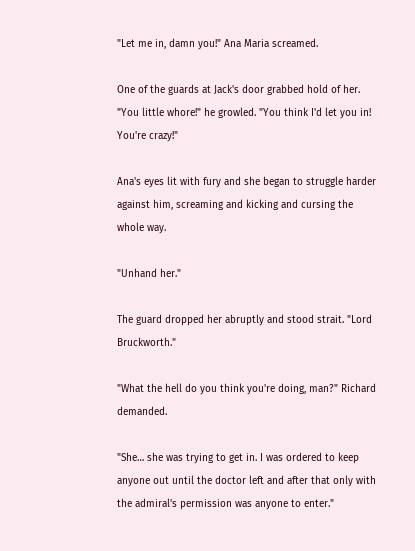"Let me in, damn you!" Ana Maria screamed.

One of the guards at Jack's door grabbed hold of her. "You little whore!" he growled. "You think I'd let you in! You're crazy!"

Ana's eyes lit with fury and she began to struggle harder against him, screaming and kicking and cursing the whole way.

"Unhand her."

The guard dropped her abruptly and stood strait. "Lord Bruckworth."

"What the hell do you think you're doing, man?" Richard demanded.

"She… she was trying to get in. I was ordered to keep anyone out until the doctor left and after that only with the admiral's permission was anyone to enter."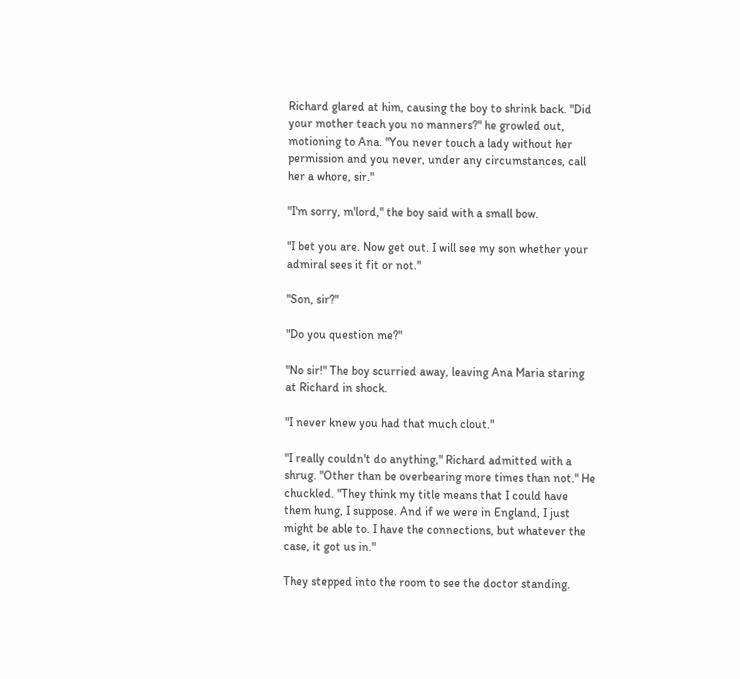Richard glared at him, causing the boy to shrink back. "Did your mother teach you no manners?" he growled out, motioning to Ana. "You never touch a lady without her permission and you never, under any circumstances, call her a whore, sir."

"I'm sorry, m'lord," the boy said with a small bow.

"I bet you are. Now get out. I will see my son whether your admiral sees it fit or not."

"Son, sir?"

"Do you question me?"

"No sir!" The boy scurried away, leaving Ana Maria staring at Richard in shock.

"I never knew you had that much clout."

"I really couldn't do anything," Richard admitted with a shrug. "Other than be overbearing more times than not." He chuckled. "They think my title means that I could have them hung, I suppose. And if we were in England, I just might be able to. I have the connections, but whatever the case, it got us in."

They stepped into the room to see the doctor standing.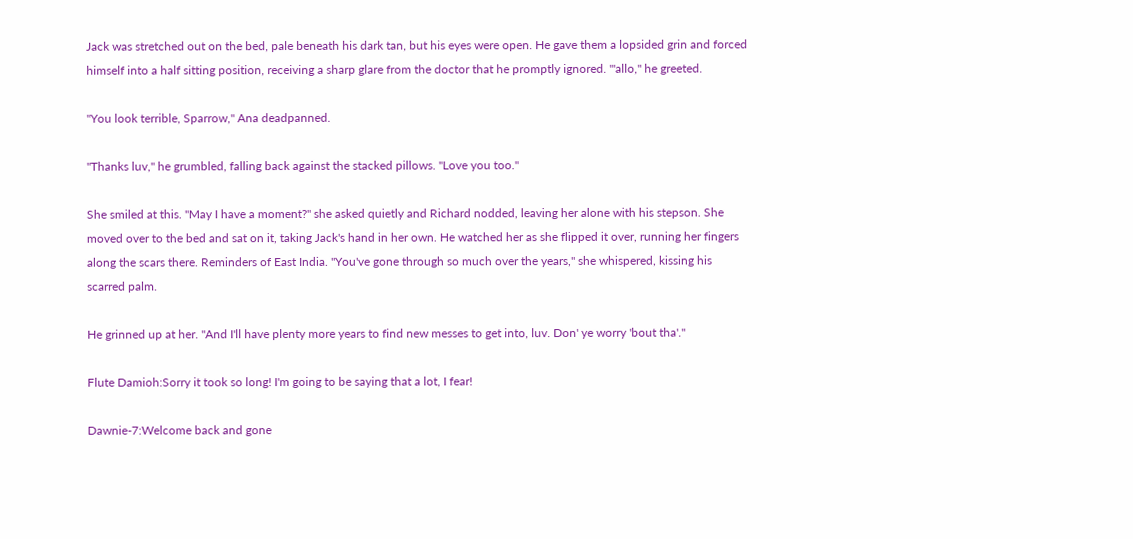Jack was stretched out on the bed, pale beneath his dark tan, but his eyes were open. He gave them a lopsided grin and forced himself into a half sitting position, receiving a sharp glare from the doctor that he promptly ignored. "'allo," he greeted.

"You look terrible, Sparrow," Ana deadpanned.

"Thanks luv," he grumbled, falling back against the stacked pillows. "Love you too."

She smiled at this. "May I have a moment?" she asked quietly and Richard nodded, leaving her alone with his stepson. She moved over to the bed and sat on it, taking Jack's hand in her own. He watched her as she flipped it over, running her fingers along the scars there. Reminders of East India. "You've gone through so much over the years," she whispered, kissing his scarred palm.

He grinned up at her. "And I'll have plenty more years to find new messes to get into, luv. Don' ye worry 'bout tha'."

Flute Damioh:Sorry it took so long! I'm going to be saying that a lot, I fear!

Dawnie-7:Welcome back and gone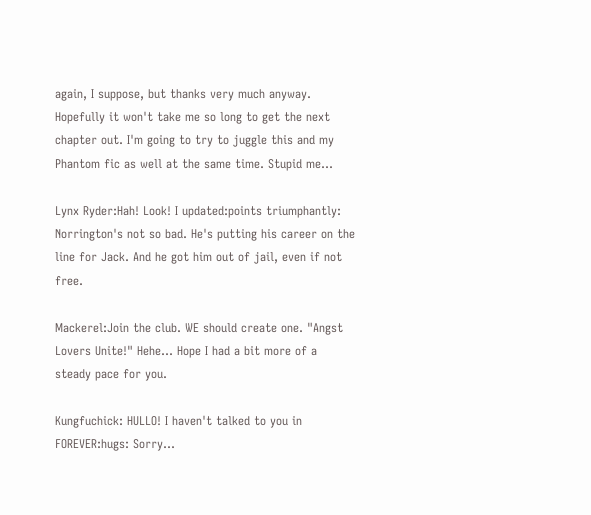again, I suppose, but thanks very much anyway. Hopefully it won't take me so long to get the next chapter out. I'm going to try to juggle this and my Phantom fic as well at the same time. Stupid me…

Lynx Ryder:Hah! Look! I updated:points triumphantly: Norrington's not so bad. He's putting his career on the line for Jack. And he got him out of jail, even if not free.

Mackerel:Join the club. WE should create one. "Angst Lovers Unite!" Hehe… Hope I had a bit more of a steady pace for you.

Kungfuchick: HULLO! I haven't talked to you in FOREVER:hugs: Sorry…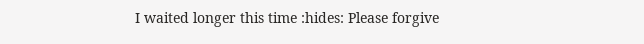I waited longer this time :hides: Please forgive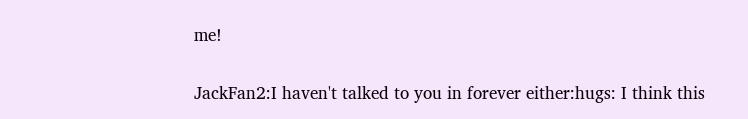me!

JackFan2:I haven't talked to you in forever either:hugs: I think this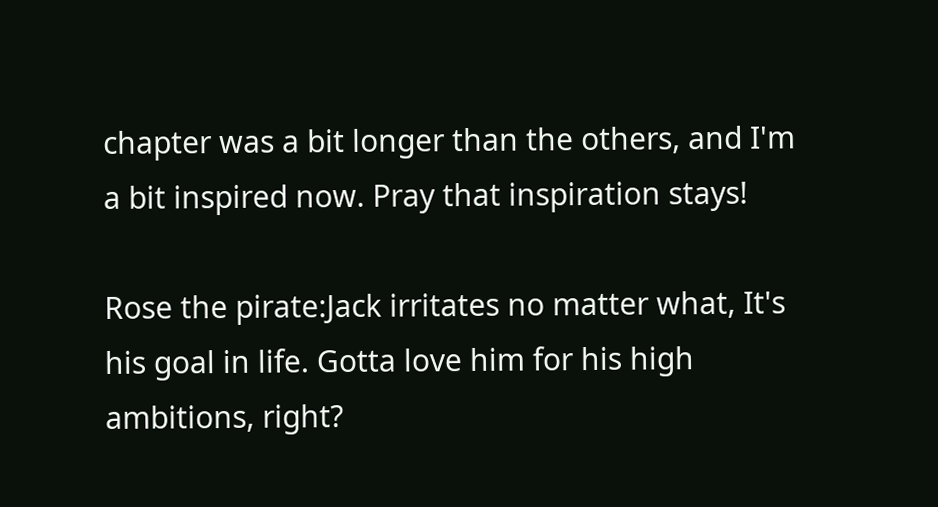chapter was a bit longer than the others, and I'm a bit inspired now. Pray that inspiration stays!

Rose the pirate:Jack irritates no matter what, It's his goal in life. Gotta love him for his high ambitions, right?